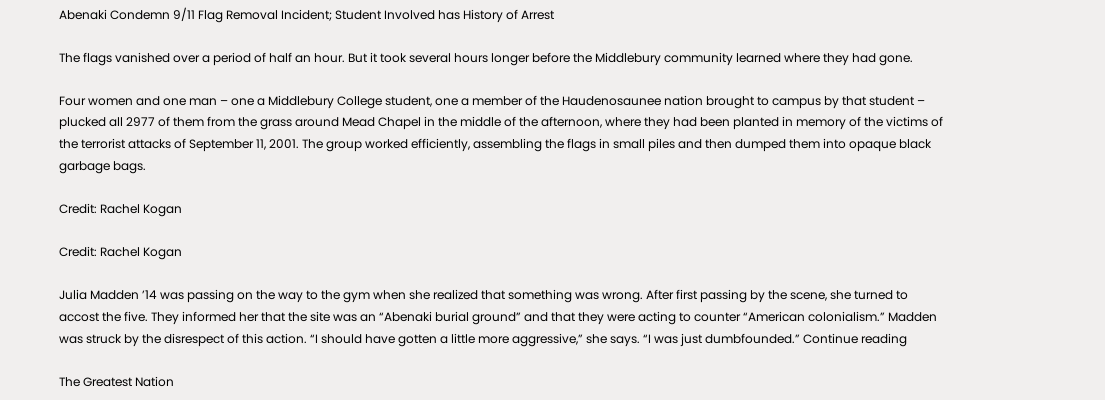Abenaki Condemn 9/11 Flag Removal Incident; Student Involved has History of Arrest

The flags vanished over a period of half an hour. But it took several hours longer before the Middlebury community learned where they had gone.

Four women and one man – one a Middlebury College student, one a member of the Haudenosaunee nation brought to campus by that student – plucked all 2977 of them from the grass around Mead Chapel in the middle of the afternoon, where they had been planted in memory of the victims of the terrorist attacks of September 11, 2001. The group worked efficiently, assembling the flags in small piles and then dumped them into opaque black garbage bags.

Credit: Rachel Kogan

Credit: Rachel Kogan

Julia Madden ’14 was passing on the way to the gym when she realized that something was wrong. After first passing by the scene, she turned to accost the five. They informed her that the site was an “Abenaki burial ground” and that they were acting to counter “American colonialism.” Madden was struck by the disrespect of this action. “I should have gotten a little more aggressive,” she says. “I was just dumbfounded.” Continue reading

The Greatest Nation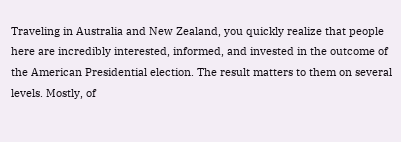Traveling in Australia and New Zealand, you quickly realize that people here are incredibly interested, informed, and invested in the outcome of the American Presidential election. The result matters to them on several levels. Mostly, of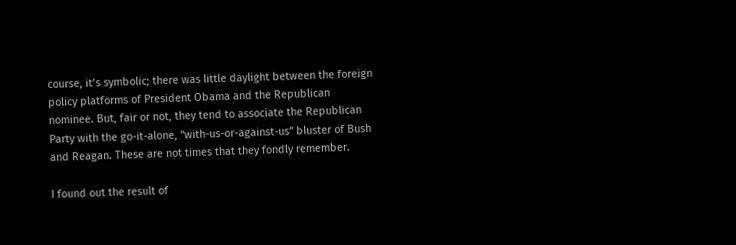course, it’s symbolic; there was little daylight between the foreign policy platforms of President Obama and the Republican nominee. But, fair or not, they tend to associate the Republican Party with the go-it-alone, “with-us-or-against-us” bluster of Bush and Reagan. These are not times that they fondly remember.

I found out the result of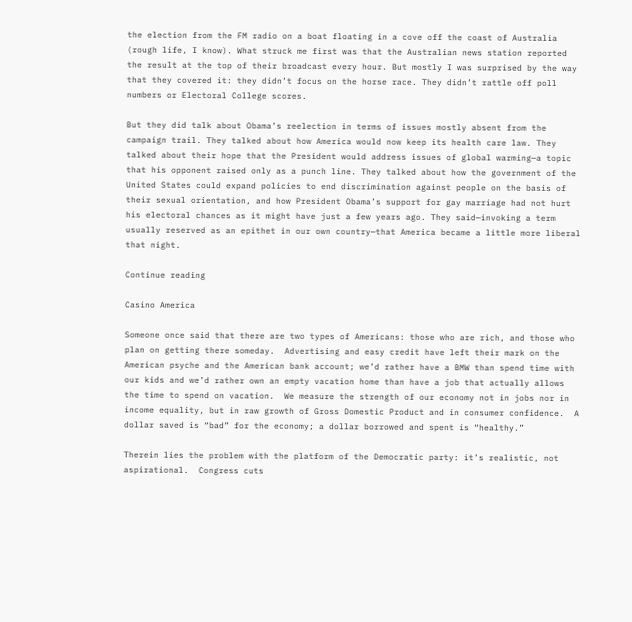the election from the FM radio on a boat floating in a cove off the coast of Australia (rough life, I know). What struck me first was that the Australian news station reported the result at the top of their broadcast every hour. But mostly I was surprised by the way that they covered it: they didn’t focus on the horse race. They didn’t rattle off poll numbers or Electoral College scores.

But they did talk about Obama’s reelection in terms of issues mostly absent from the campaign trail. They talked about how America would now keep its health care law. They talked about their hope that the President would address issues of global warming—a topic that his opponent raised only as a punch line. They talked about how the government of the United States could expand policies to end discrimination against people on the basis of their sexual orientation, and how President Obama’s support for gay marriage had not hurt his electoral chances as it might have just a few years ago. They said—invoking a term usually reserved as an epithet in our own country—that America became a little more liberal that night.

Continue reading

Casino America

Someone once said that there are two types of Americans: those who are rich, and those who plan on getting there someday.  Advertising and easy credit have left their mark on the American psyche and the American bank account; we’d rather have a BMW than spend time with our kids and we’d rather own an empty vacation home than have a job that actually allows the time to spend on vacation.  We measure the strength of our economy not in jobs nor in income equality, but in raw growth of Gross Domestic Product and in consumer confidence.  A dollar saved is “bad” for the economy; a dollar borrowed and spent is “healthy.”

Therein lies the problem with the platform of the Democratic party: it’s realistic, not aspirational.  Congress cuts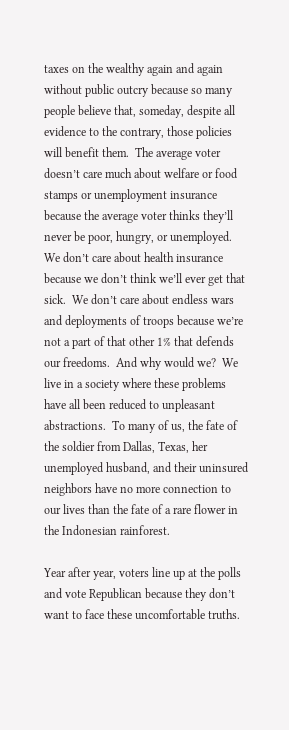taxes on the wealthy again and again without public outcry because so many people believe that, someday, despite all evidence to the contrary, those policies will benefit them.  The average voter doesn’t care much about welfare or food stamps or unemployment insurance because the average voter thinks they’ll never be poor, hungry, or unemployed.  We don’t care about health insurance because we don’t think we’ll ever get that sick.  We don’t care about endless wars and deployments of troops because we’re not a part of that other 1% that defends our freedoms.  And why would we?  We live in a society where these problems have all been reduced to unpleasant abstractions.  To many of us, the fate of the soldier from Dallas, Texas, her unemployed husband, and their uninsured neighbors have no more connection to our lives than the fate of a rare flower in the Indonesian rainforest.

Year after year, voters line up at the polls and vote Republican because they don’t want to face these uncomfortable truths.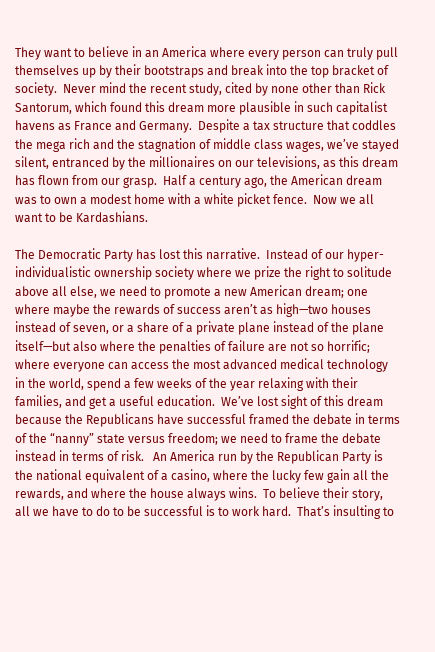They want to believe in an America where every person can truly pull themselves up by their bootstraps and break into the top bracket of society.  Never mind the recent study, cited by none other than Rick Santorum, which found this dream more plausible in such capitalist havens as France and Germany.  Despite a tax structure that coddles the mega rich and the stagnation of middle class wages, we’ve stayed silent, entranced by the millionaires on our televisions, as this dream has flown from our grasp.  Half a century ago, the American dream was to own a modest home with a white picket fence.  Now we all want to be Kardashians.

The Democratic Party has lost this narrative.  Instead of our hyper-individualistic ownership society where we prize the right to solitude above all else, we need to promote a new American dream; one where maybe the rewards of success aren’t as high—two houses instead of seven, or a share of a private plane instead of the plane itself—but also where the penalties of failure are not so horrific; where everyone can access the most advanced medical technology in the world, spend a few weeks of the year relaxing with their families, and get a useful education.  We’ve lost sight of this dream because the Republicans have successful framed the debate in terms of the “nanny” state versus freedom; we need to frame the debate instead in terms of risk.   An America run by the Republican Party is the national equivalent of a casino, where the lucky few gain all the rewards, and where the house always wins.  To believe their story, all we have to do to be successful is to work hard.  That’s insulting to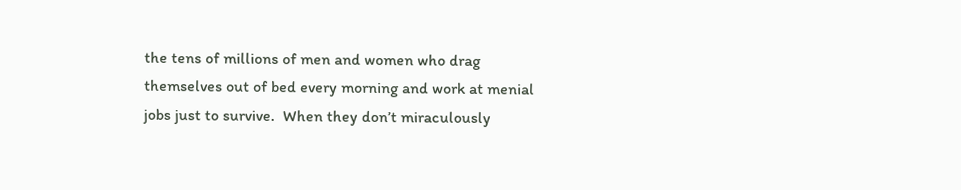the tens of millions of men and women who drag themselves out of bed every morning and work at menial jobs just to survive.  When they don’t miraculously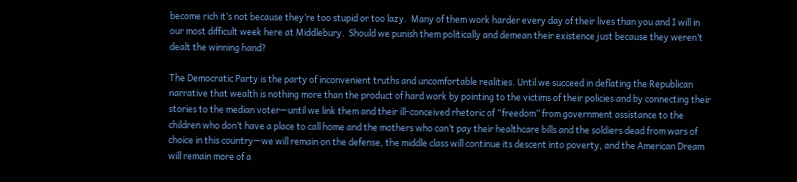become rich it’s not because they’re too stupid or too lazy.  Many of them work harder every day of their lives than you and I will in our most difficult week here at Middlebury.  Should we punish them politically and demean their existence just because they weren’t dealt the winning hand?

The Democratic Party is the party of inconvenient truths and uncomfortable realities. Until we succeed in deflating the Republican narrative that wealth is nothing more than the product of hard work by pointing to the victims of their policies and by connecting their stories to the median voter—until we link them and their ill-conceived rhetoric of “freedom” from government assistance to the children who don’t have a place to call home and the mothers who can’t pay their healthcare bills and the soldiers dead from wars of choice in this country—we will remain on the defense, the middle class will continue its descent into poverty, and the American Dream will remain more of a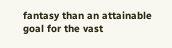fantasy than an attainable goal for the vast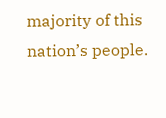majority of this nation’s people.